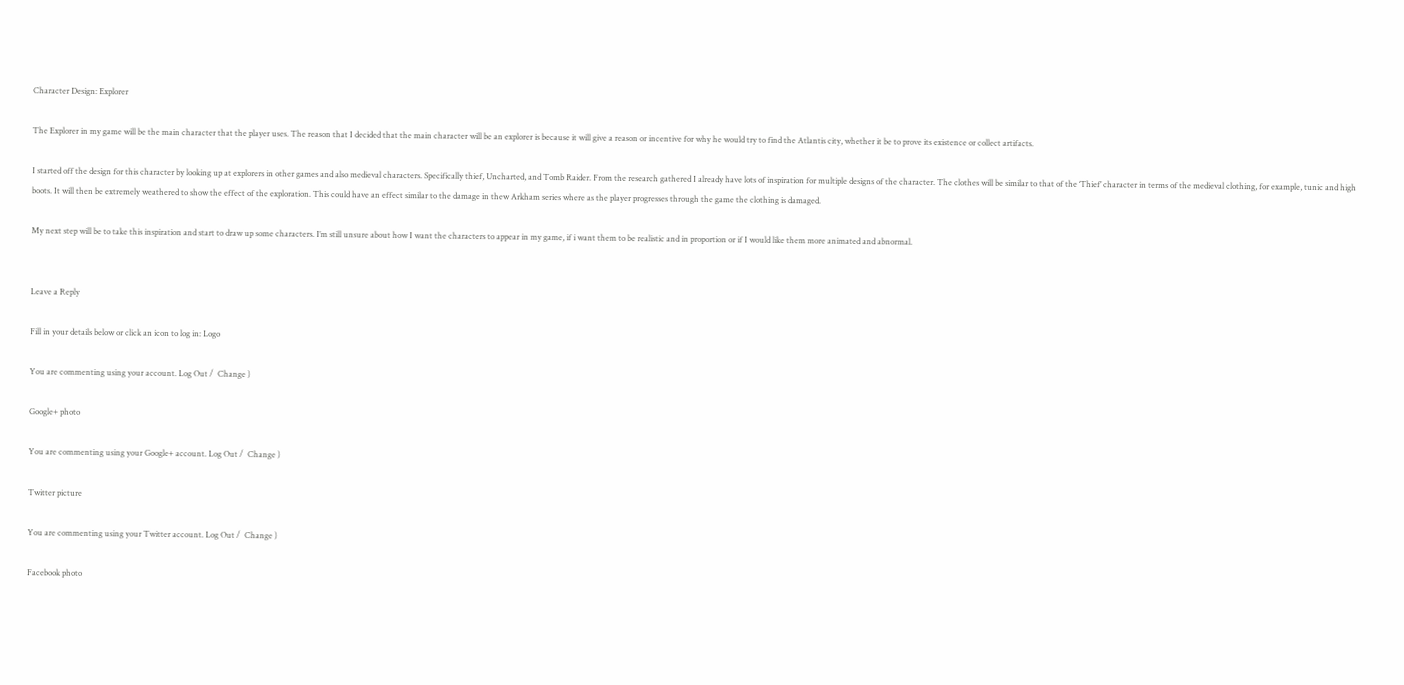Character Design: Explorer

The Explorer in my game will be the main character that the player uses. The reason that I decided that the main character will be an explorer is because it will give a reason or incentive for why he would try to find the Atlantis city, whether it be to prove its existence or collect artifacts.

I started off the design for this character by looking up at explorers in other games and also medieval characters. Specifically thief, Uncharted, and Tomb Raider. From the research gathered I already have lots of inspiration for multiple designs of the character. The clothes will be similar to that of the ‘Thief’ character in terms of the medieval clothing, for example, tunic and high boots. It will then be extremely weathered to show the effect of the exploration. This could have an effect similar to the damage in thew Arkham series where as the player progresses through the game the clothing is damaged.

My next step will be to take this inspiration and start to draw up some characters. I’m still unsure about how I want the characters to appear in my game, if i want them to be realistic and in proportion or if I would like them more animated and abnormal.


Leave a Reply

Fill in your details below or click an icon to log in: Logo

You are commenting using your account. Log Out /  Change )

Google+ photo

You are commenting using your Google+ account. Log Out /  Change )

Twitter picture

You are commenting using your Twitter account. Log Out /  Change )

Facebook photo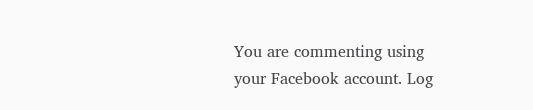You are commenting using your Facebook account. Log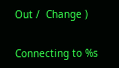Out /  Change )


Connecting to %s